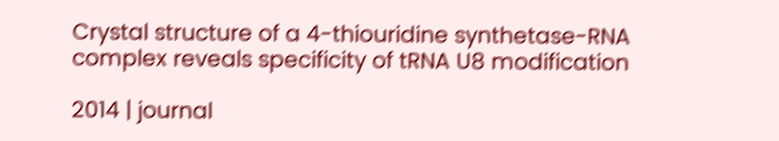Crystal structure of a 4-thiouridine synthetase-RNA complex reveals specificity of tRNA U8 modification

2014 | journal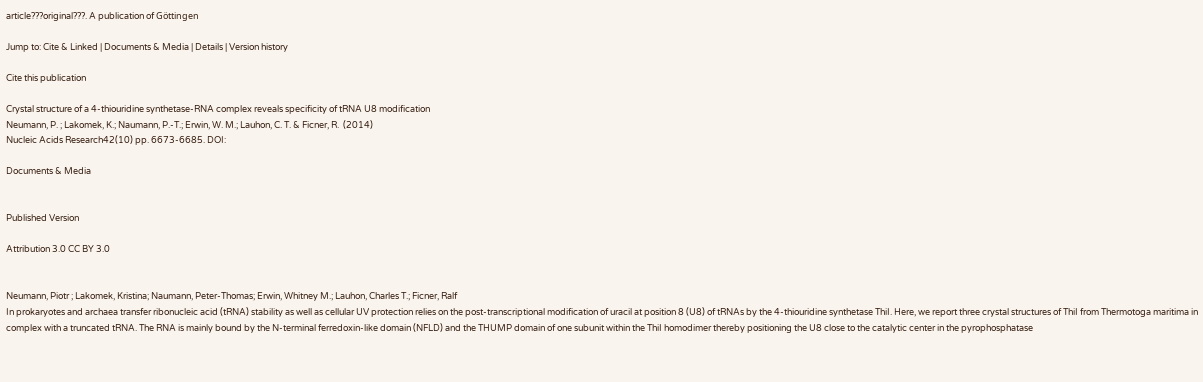article???original???. A publication of Göttingen

Jump to: Cite & Linked | Documents & Media | Details | Version history

Cite this publication

Crystal structure of a 4-thiouridine synthetase-RNA complex reveals specificity of tRNA U8 modification
Neumann, P. ; Lakomek, K.; Naumann, P.-T.; Erwin, W. M.; Lauhon, C. T. & Ficner, R.  (2014)
Nucleic Acids Research42(10) pp. 6673-6685. DOI:

Documents & Media


Published Version

Attribution 3.0 CC BY 3.0


Neumann, Piotr ; Lakomek, Kristina; Naumann, Peter-Thomas; Erwin, Whitney M.; Lauhon, Charles T.; Ficner, Ralf
In prokaryotes and archaea transfer ribonucleic acid (tRNA) stability as well as cellular UV protection relies on the post-transcriptional modification of uracil at position 8 (U8) of tRNAs by the 4-thiouridine synthetase ThiI. Here, we report three crystal structures of ThiI from Thermotoga maritima in complex with a truncated tRNA. The RNA is mainly bound by the N-terminal ferredoxin-like domain (NFLD) and the THUMP domain of one subunit within the ThiI homodimer thereby positioning the U8 close to the catalytic center in the pyrophosphatase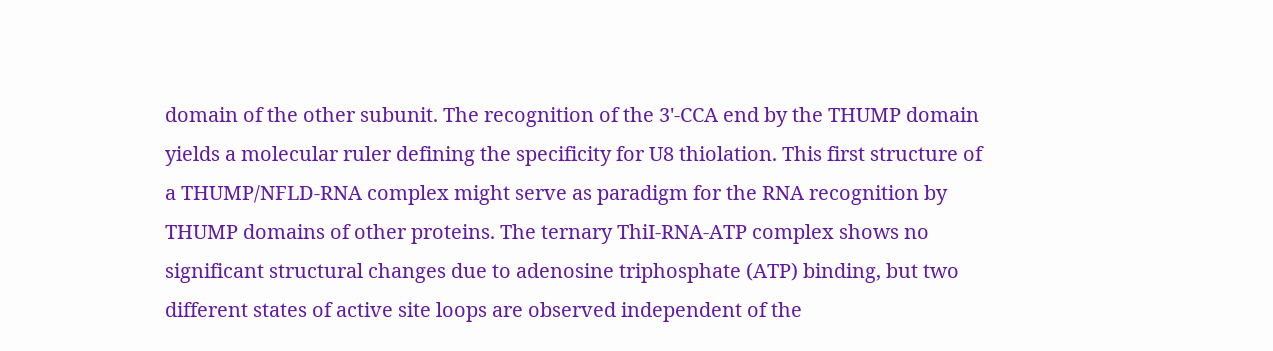domain of the other subunit. The recognition of the 3'-CCA end by the THUMP domain yields a molecular ruler defining the specificity for U8 thiolation. This first structure of a THUMP/NFLD-RNA complex might serve as paradigm for the RNA recognition by THUMP domains of other proteins. The ternary ThiI-RNA-ATP complex shows no significant structural changes due to adenosine triphosphate (ATP) binding, but two different states of active site loops are observed independent of the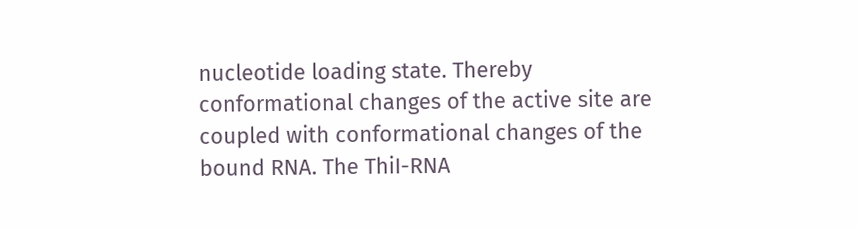nucleotide loading state. Thereby conformational changes of the active site are coupled with conformational changes of the bound RNA. The ThiI-RNA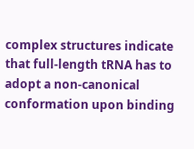complex structures indicate that full-length tRNA has to adopt a non-canonical conformation upon binding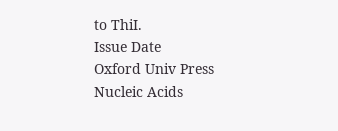to ThiI.
Issue Date
Oxford Univ Press
Nucleic Acids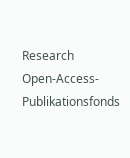Research
Open-Access-Publikationsfonds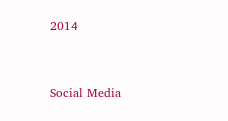2014



Social Media